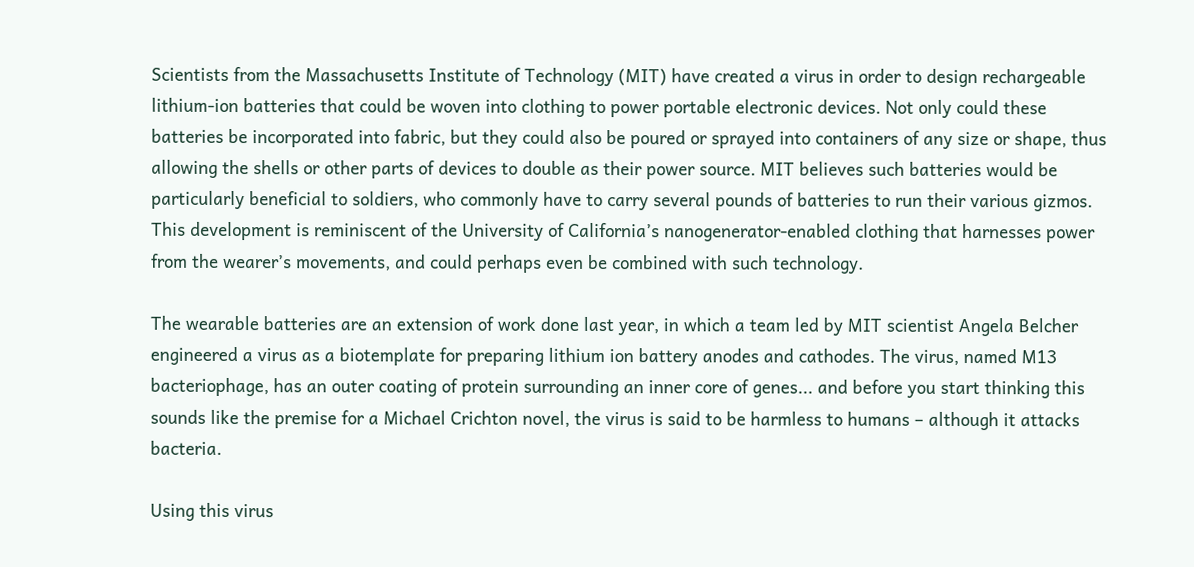Scientists from the Massachusetts Institute of Technology (MIT) have created a virus in order to design rechargeable lithium-ion batteries that could be woven into clothing to power portable electronic devices. Not only could these batteries be incorporated into fabric, but they could also be poured or sprayed into containers of any size or shape, thus allowing the shells or other parts of devices to double as their power source. MIT believes such batteries would be particularly beneficial to soldiers, who commonly have to carry several pounds of batteries to run their various gizmos. This development is reminiscent of the University of California’s nanogenerator-enabled clothing that harnesses power from the wearer’s movements, and could perhaps even be combined with such technology.

The wearable batteries are an extension of work done last year, in which a team led by MIT scientist Angela Belcher engineered a virus as a biotemplate for preparing lithium ion battery anodes and cathodes. The virus, named M13 bacteriophage, has an outer coating of protein surrounding an inner core of genes... and before you start thinking this sounds like the premise for a Michael Crichton novel, the virus is said to be harmless to humans – although it attacks bacteria.

Using this virus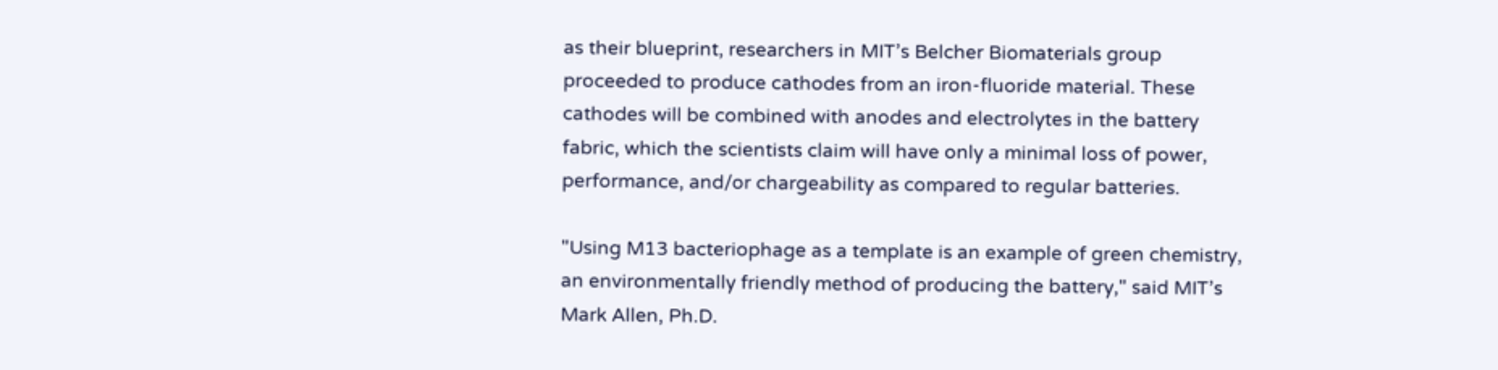as their blueprint, researchers in MIT’s Belcher Biomaterials group proceeded to produce cathodes from an iron-fluoride material. These cathodes will be combined with anodes and electrolytes in the battery fabric, which the scientists claim will have only a minimal loss of power, performance, and/or chargeability as compared to regular batteries.

"Using M13 bacteriophage as a template is an example of green chemistry, an environmentally friendly method of producing the battery," said MIT’s Mark Allen, Ph.D.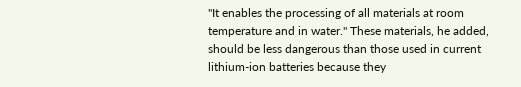"It enables the processing of all materials at room temperature and in water." These materials, he added, should be less dangerous than those used in current lithium-ion batteries because they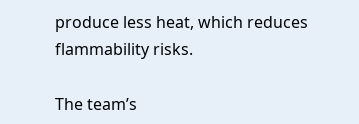produce less heat, which reduces flammability risks.

The team’s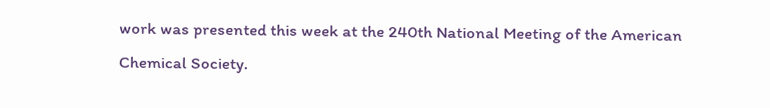work was presented this week at the 240th National Meeting of the American Chemical Society.